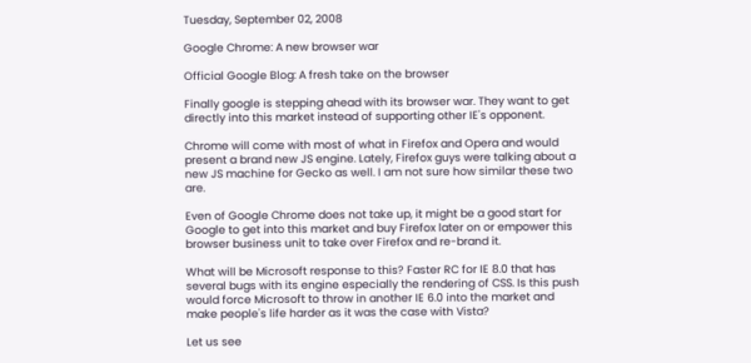Tuesday, September 02, 2008

Google Chrome: A new browser war

Official Google Blog: A fresh take on the browser

Finally google is stepping ahead with its browser war. They want to get directly into this market instead of supporting other IE's opponent.

Chrome will come with most of what in Firefox and Opera and would present a brand new JS engine. Lately, Firefox guys were talking about a new JS machine for Gecko as well. I am not sure how similar these two are.

Even of Google Chrome does not take up, it might be a good start for Google to get into this market and buy Firefox later on or empower this browser business unit to take over Firefox and re-brand it.

What will be Microsoft response to this? Faster RC for IE 8.0 that has several bugs with its engine especially the rendering of CSS. Is this push would force Microsoft to throw in another IE 6.0 into the market and make people's life harder as it was the case with Vista?

Let us see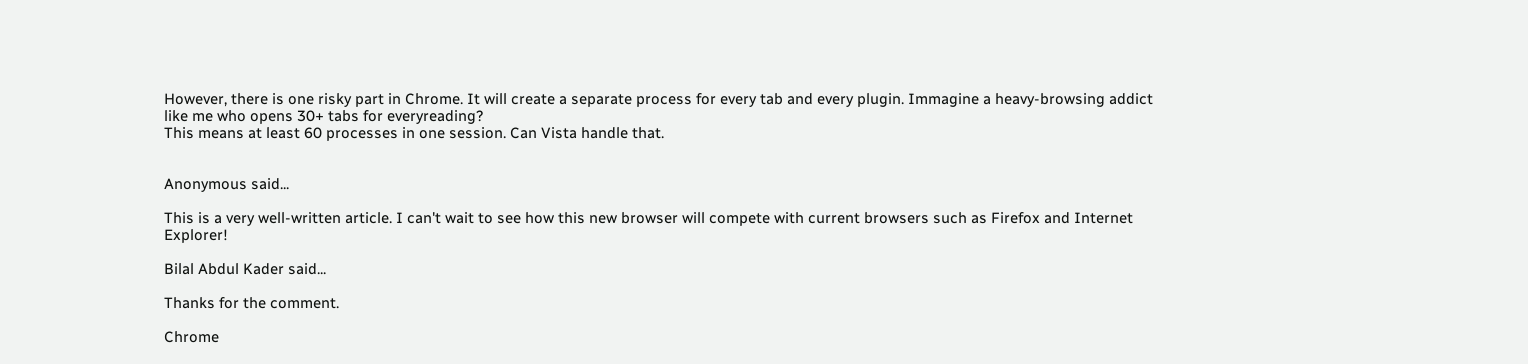However, there is one risky part in Chrome. It will create a separate process for every tab and every plugin. Immagine a heavy-browsing addict like me who opens 30+ tabs for everyreading?
This means at least 60 processes in one session. Can Vista handle that.


Anonymous said...

This is a very well-written article. I can't wait to see how this new browser will compete with current browsers such as Firefox and Internet Explorer!

Bilal Abdul Kader said...

Thanks for the comment.

Chrome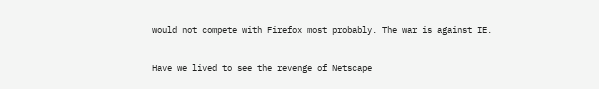would not compete with Firefox most probably. The war is against IE.

Have we lived to see the revenge of Netscape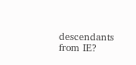descendants from IE?